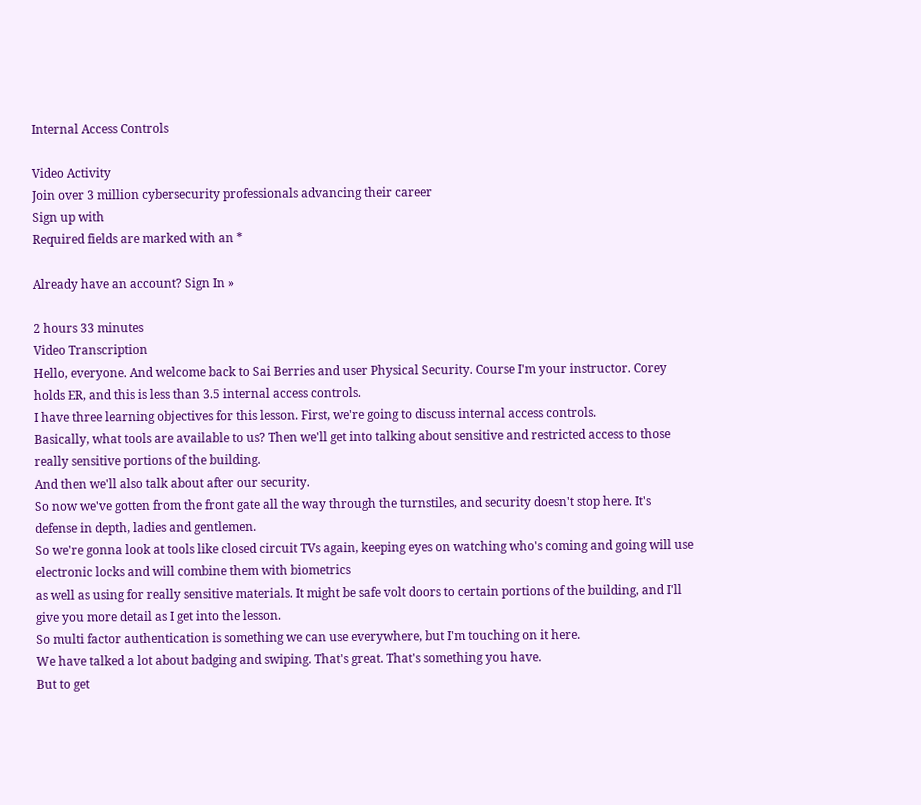Internal Access Controls

Video Activity
Join over 3 million cybersecurity professionals advancing their career
Sign up with
Required fields are marked with an *

Already have an account? Sign In »

2 hours 33 minutes
Video Transcription
Hello, everyone. And welcome back to Sai Berries and user Physical Security. Course I'm your instructor. Corey holds ER, and this is less than 3.5 internal access controls.
I have three learning objectives for this lesson. First, we're going to discuss internal access controls.
Basically, what tools are available to us? Then we'll get into talking about sensitive and restricted access to those
really sensitive portions of the building.
And then we'll also talk about after our security.
So now we've gotten from the front gate all the way through the turnstiles, and security doesn't stop here. It's defense in depth, ladies and gentlemen.
So we're gonna look at tools like closed circuit TVs again, keeping eyes on watching who's coming and going will use electronic locks and will combine them with biometrics
as well as using for really sensitive materials. It might be safe volt doors to certain portions of the building, and I'll give you more detail as I get into the lesson.
So multi factor authentication is something we can use everywhere, but I'm touching on it here.
We have talked a lot about badging and swiping. That's great. That's something you have.
But to get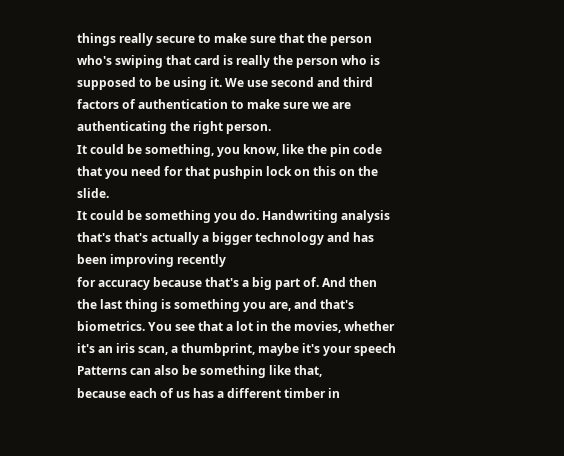things really secure to make sure that the person who's swiping that card is really the person who is supposed to be using it. We use second and third factors of authentication to make sure we are authenticating the right person.
It could be something, you know, like the pin code that you need for that pushpin lock on this on the slide.
It could be something you do. Handwriting analysis that's that's actually a bigger technology and has been improving recently
for accuracy because that's a big part of. And then the last thing is something you are, and that's biometrics. You see that a lot in the movies, whether it's an iris scan, a thumbprint, maybe it's your speech Patterns can also be something like that,
because each of us has a different timber in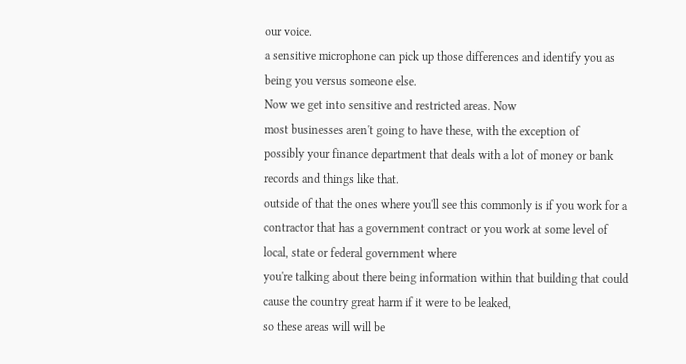our voice.
a sensitive microphone can pick up those differences and identify you as being you versus someone else.
Now we get into sensitive and restricted areas. Now
most businesses aren't going to have these, with the exception of
possibly your finance department that deals with a lot of money or bank records and things like that.
outside of that the ones where you'll see this commonly is if you work for a contractor that has a government contract or you work at some level of local, state or federal government where
you're talking about there being information within that building that could cause the country great harm if it were to be leaked,
so these areas will will be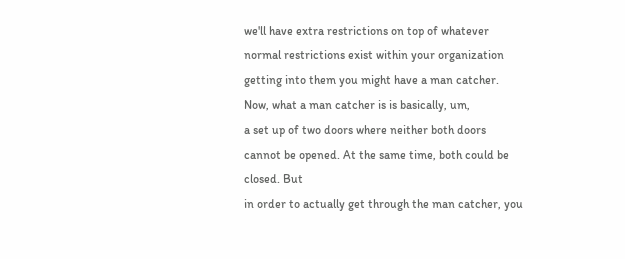we'll have extra restrictions on top of whatever normal restrictions exist within your organization
getting into them you might have a man catcher. Now, what a man catcher is is basically, um,
a set up of two doors where neither both doors cannot be opened. At the same time, both could be closed. But
in order to actually get through the man catcher, you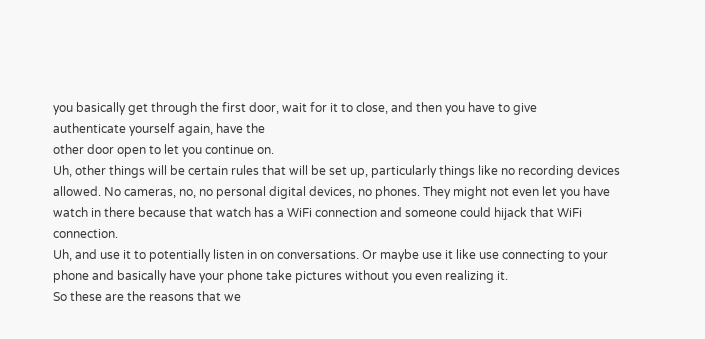you basically get through the first door, wait for it to close, and then you have to give
authenticate yourself again, have the
other door open to let you continue on.
Uh, other things will be certain rules that will be set up, particularly things like no recording devices allowed. No cameras, no, no personal digital devices, no phones. They might not even let you have watch in there because that watch has a WiFi connection and someone could hijack that WiFi connection.
Uh, and use it to potentially listen in on conversations. Or maybe use it like use connecting to your phone and basically have your phone take pictures without you even realizing it.
So these are the reasons that we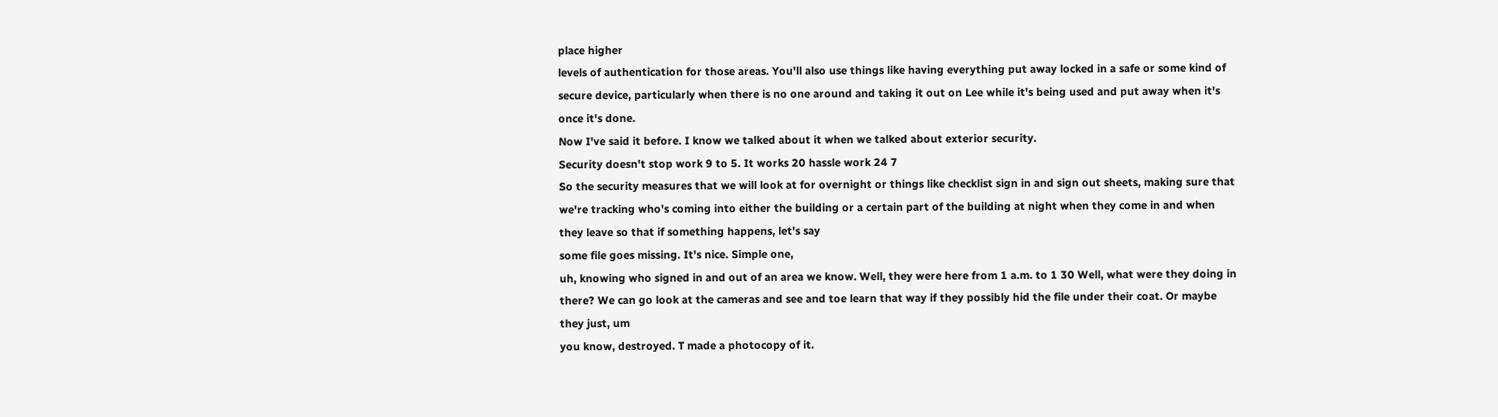place higher
levels of authentication for those areas. You'll also use things like having everything put away locked in a safe or some kind of secure device, particularly when there is no one around and taking it out on Lee while it's being used and put away when it's once it's done.
Now I've said it before. I know we talked about it when we talked about exterior security.
Security doesn't stop work 9 to 5. It works 20 hassle work 24 7
So the security measures that we will look at for overnight or things like checklist sign in and sign out sheets, making sure that we're tracking who's coming into either the building or a certain part of the building at night when they come in and when they leave so that if something happens, let's say
some file goes missing. It's nice. Simple one,
uh, knowing who signed in and out of an area we know. Well, they were here from 1 a.m. to 1 30 Well, what were they doing in there? We can go look at the cameras and see and toe learn that way if they possibly hid the file under their coat. Or maybe they just, um
you know, destroyed. T made a photocopy of it.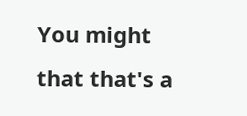You might that that's a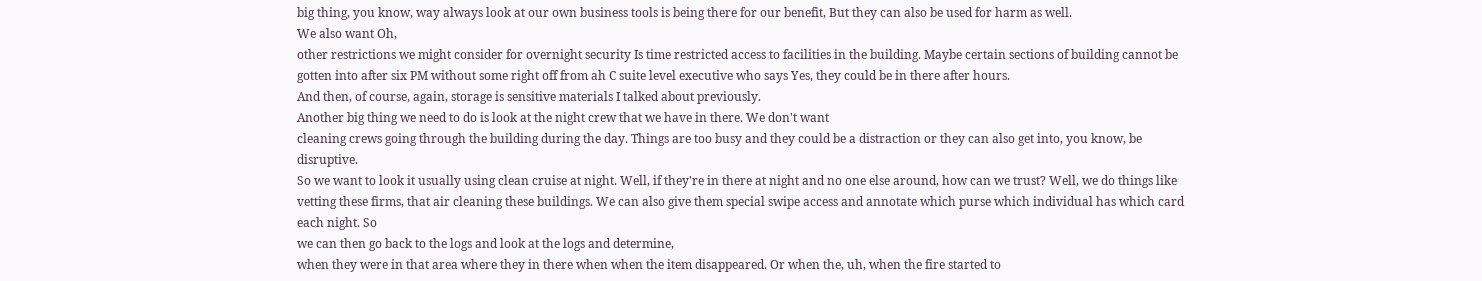big thing, you know, way always look at our own business tools is being there for our benefit, But they can also be used for harm as well.
We also want Oh,
other restrictions we might consider for overnight security Is time restricted access to facilities in the building. Maybe certain sections of building cannot be gotten into after six PM without some right off from ah C suite level executive who says Yes, they could be in there after hours.
And then, of course, again, storage is sensitive materials I talked about previously.
Another big thing we need to do is look at the night crew that we have in there. We don't want
cleaning crews going through the building during the day. Things are too busy and they could be a distraction or they can also get into, you know, be disruptive.
So we want to look it usually using clean cruise at night. Well, if they're in there at night and no one else around, how can we trust? Well, we do things like vetting these firms, that air cleaning these buildings. We can also give them special swipe access and annotate which purse which individual has which card each night. So
we can then go back to the logs and look at the logs and determine,
when they were in that area where they in there when when the item disappeared. Or when the, uh, when the fire started to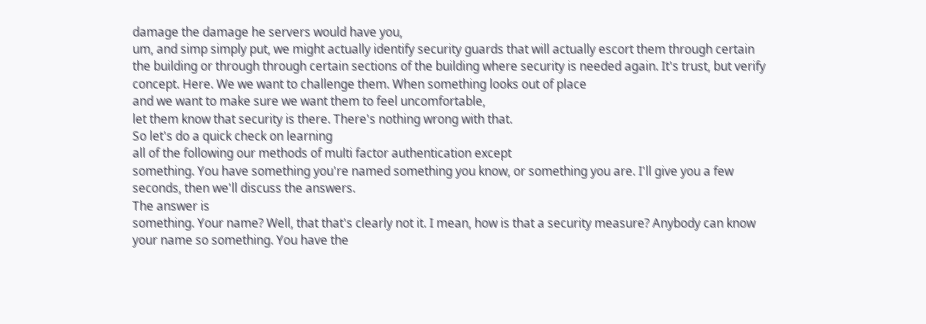damage the damage he servers would have you,
um, and simp simply put, we might actually identify security guards that will actually escort them through certain the building or through through certain sections of the building where security is needed again. It's trust, but verify concept. Here. We we want to challenge them. When something looks out of place
and we want to make sure we want them to feel uncomfortable,
let them know that security is there. There's nothing wrong with that.
So let's do a quick check on learning
all of the following our methods of multi factor authentication except
something. You have something you're named something you know, or something you are. I'll give you a few seconds, then we'll discuss the answers.
The answer is
something. Your name? Well, that that's clearly not it. I mean, how is that a security measure? Anybody can know your name so something. You have the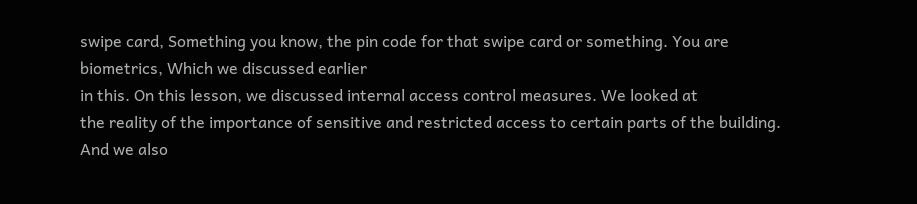swipe card, Something you know, the pin code for that swipe card or something. You are biometrics, Which we discussed earlier
in this. On this lesson, we discussed internal access control measures. We looked at
the reality of the importance of sensitive and restricted access to certain parts of the building. And we also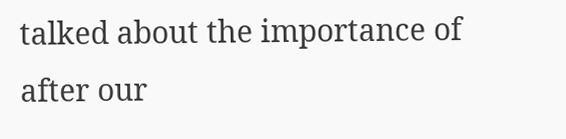talked about the importance of after our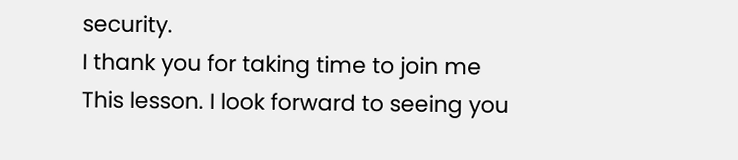security.
I thank you for taking time to join me This lesson. I look forward to seeing you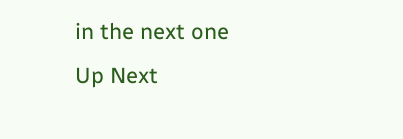in the next one
Up Next